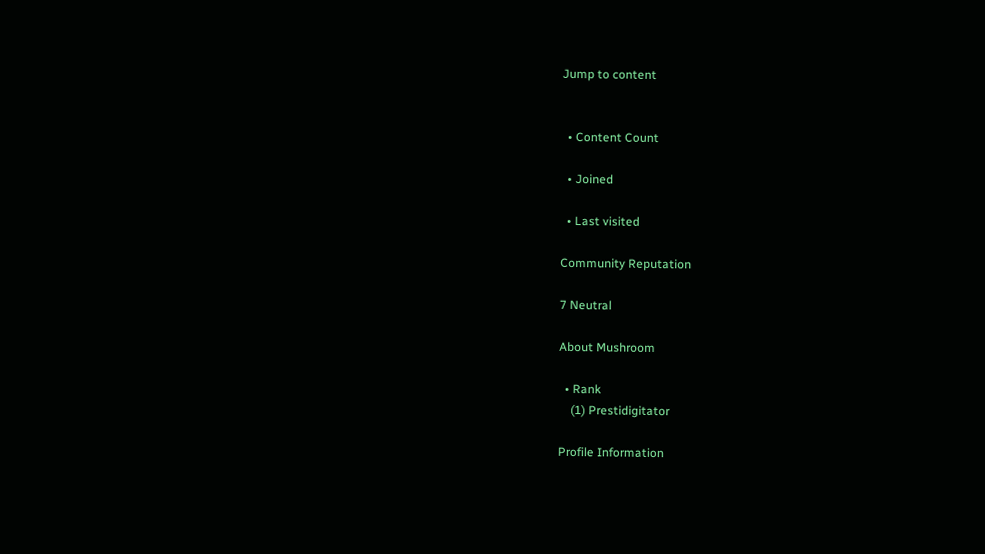Jump to content


  • Content Count

  • Joined

  • Last visited

Community Reputation

7 Neutral

About Mushroom

  • Rank
    (1) Prestidigitator

Profile Information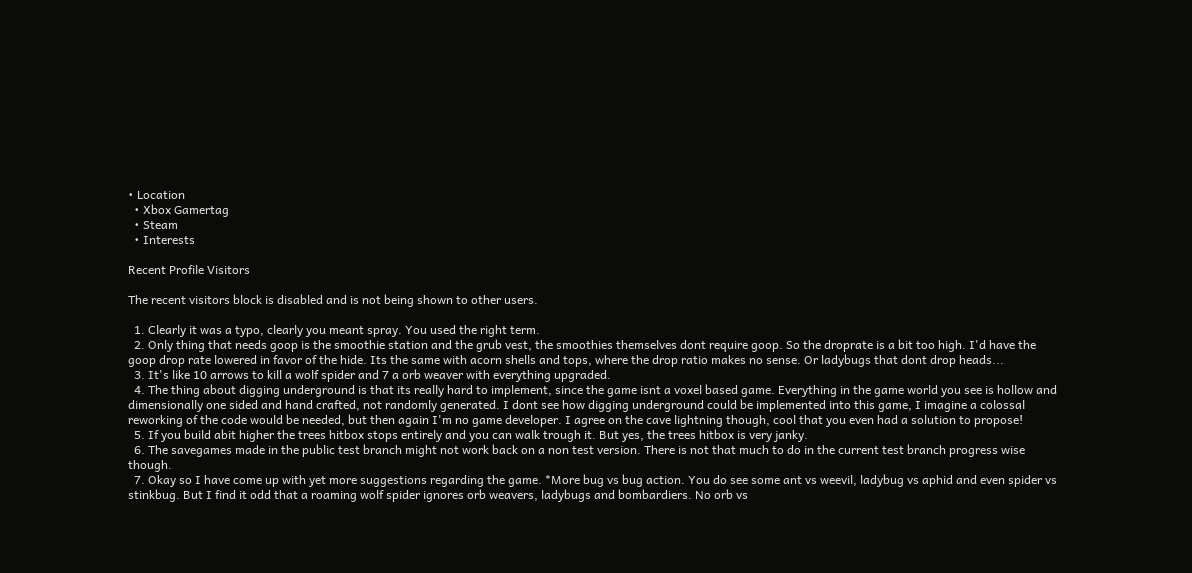• Location
  • Xbox Gamertag
  • Steam
  • Interests

Recent Profile Visitors

The recent visitors block is disabled and is not being shown to other users.

  1. Clearly it was a typo, clearly you meant spray. You used the right term.
  2. Only thing that needs goop is the smoothie station and the grub vest, the smoothies themselves dont require goop. So the droprate is a bit too high. I'd have the goop drop rate lowered in favor of the hide. Its the same with acorn shells and tops, where the drop ratio makes no sense. Or ladybugs that dont drop heads...
  3. It's like 10 arrows to kill a wolf spider and 7 a orb weaver with everything upgraded.
  4. The thing about digging underground is that its really hard to implement, since the game isnt a voxel based game. Everything in the game world you see is hollow and dimensionally one sided and hand crafted, not randomly generated. I dont see how digging underground could be implemented into this game, I imagine a colossal reworking of the code would be needed, but then again I'm no game developer. I agree on the cave lightning though, cool that you even had a solution to propose!
  5. If you build abit higher the trees hitbox stops entirely and you can walk trough it. But yes, the trees hitbox is very janky.
  6. The savegames made in the public test branch might not work back on a non test version. There is not that much to do in the current test branch progress wise though.
  7. Okay so I have come up with yet more suggestions regarding the game. *More bug vs bug action. You do see some ant vs weevil, ladybug vs aphid and even spider vs stinkbug. But I find it odd that a roaming wolf spider ignores orb weavers, ladybugs and bombardiers. No orb vs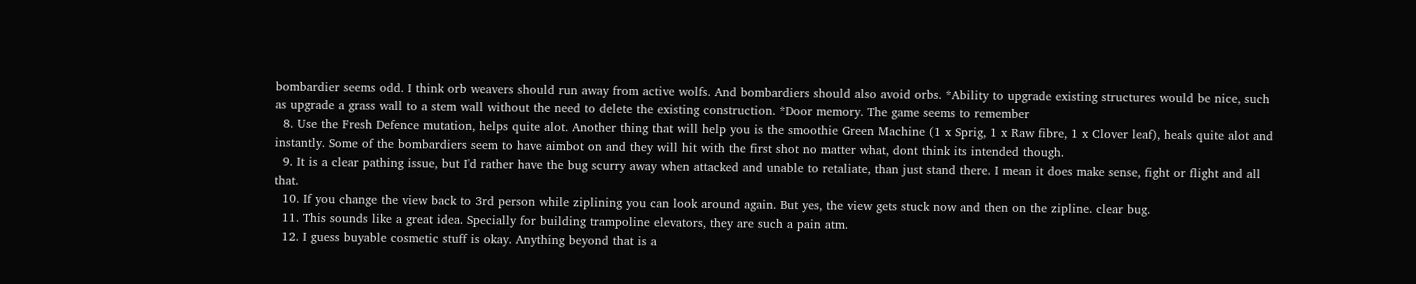bombardier seems odd. I think orb weavers should run away from active wolfs. And bombardiers should also avoid orbs. *Ability to upgrade existing structures would be nice, such as upgrade a grass wall to a stem wall without the need to delete the existing construction. *Door memory. The game seems to remember
  8. Use the Fresh Defence mutation, helps quite alot. Another thing that will help you is the smoothie Green Machine (1 x Sprig, 1 x Raw fibre, 1 x Clover leaf), heals quite alot and instantly. Some of the bombardiers seem to have aimbot on and they will hit with the first shot no matter what, dont think its intended though.
  9. It is a clear pathing issue, but I'd rather have the bug scurry away when attacked and unable to retaliate, than just stand there. I mean it does make sense, fight or flight and all that.
  10. If you change the view back to 3rd person while ziplining you can look around again. But yes, the view gets stuck now and then on the zipline. clear bug.
  11. This sounds like a great idea. Specially for building trampoline elevators, they are such a pain atm.
  12. I guess buyable cosmetic stuff is okay. Anything beyond that is a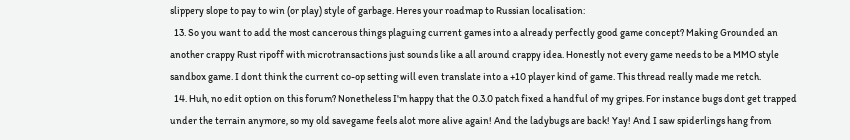slippery slope to pay to win (or play) style of garbage. Heres your roadmap to Russian localisation:
  13. So you want to add the most cancerous things plaguing current games into a already perfectly good game concept? Making Grounded an another crappy Rust ripoff with microtransactions just sounds like a all around crappy idea. Honestly not every game needs to be a MMO style sandbox game. I dont think the current co-op setting will even translate into a +10 player kind of game. This thread really made me retch.
  14. Huh, no edit option on this forum? Nonetheless I'm happy that the 0.3.0 patch fixed a handful of my gripes. For instance bugs dont get trapped under the terrain anymore, so my old savegame feels alot more alive again! And the ladybugs are back! Yay! And I saw spiderlings hang from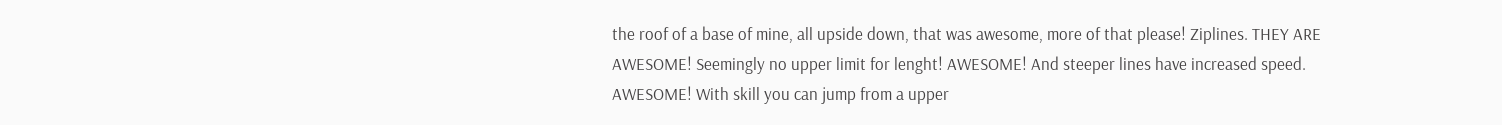the roof of a base of mine, all upside down, that was awesome, more of that please! Ziplines. THEY ARE AWESOME! Seemingly no upper limit for lenght! AWESOME! And steeper lines have increased speed. AWESOME! With skill you can jump from a upper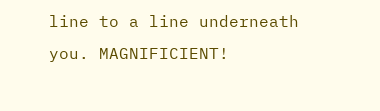line to a line underneath you. MAGNIFICIENT!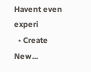Havent even experi
  • Create New...